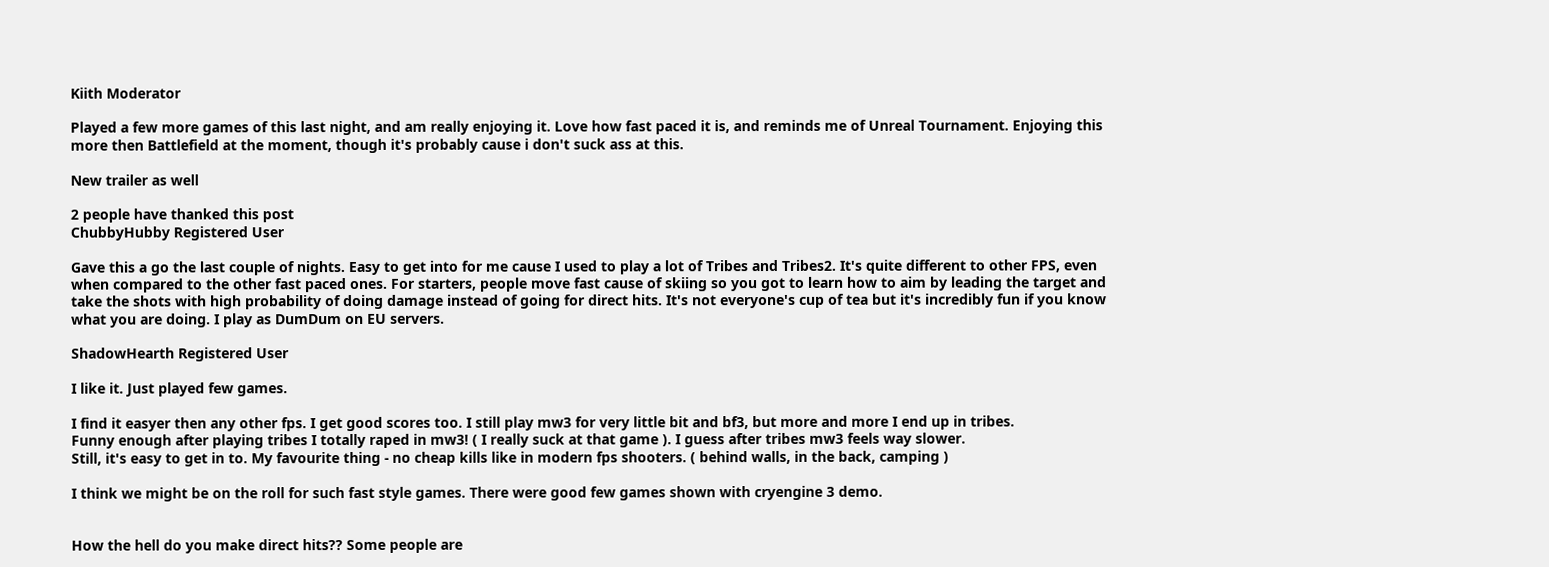Kiith Moderator

Played a few more games of this last night, and am really enjoying it. Love how fast paced it is, and reminds me of Unreal Tournament. Enjoying this more then Battlefield at the moment, though it's probably cause i don't suck ass at this.

New trailer as well

2 people have thanked this post
ChubbyHubby Registered User

Gave this a go the last couple of nights. Easy to get into for me cause I used to play a lot of Tribes and Tribes2. It's quite different to other FPS, even when compared to the other fast paced ones. For starters, people move fast cause of skiing so you got to learn how to aim by leading the target and take the shots with high probability of doing damage instead of going for direct hits. It's not everyone's cup of tea but it's incredibly fun if you know what you are doing. I play as DumDum on EU servers.

ShadowHearth Registered User

I like it. Just played few games.

I find it easyer then any other fps. I get good scores too. I still play mw3 for very little bit and bf3, but more and more I end up in tribes.
Funny enough after playing tribes I totally raped in mw3! ( I really suck at that game ). I guess after tribes mw3 feels way slower.
Still, it's easy to get in to. My favourite thing - no cheap kills like in modern fps shooters. ( behind walls, in the back, camping )

I think we might be on the roll for such fast style games. There were good few games shown with cryengine 3 demo.


How the hell do you make direct hits?? Some people are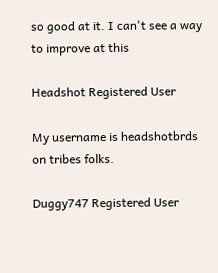so good at it. I can't see a way to improve at this

Headshot Registered User

My username is headshotbrds on tribes folks.

Duggy747 Registered User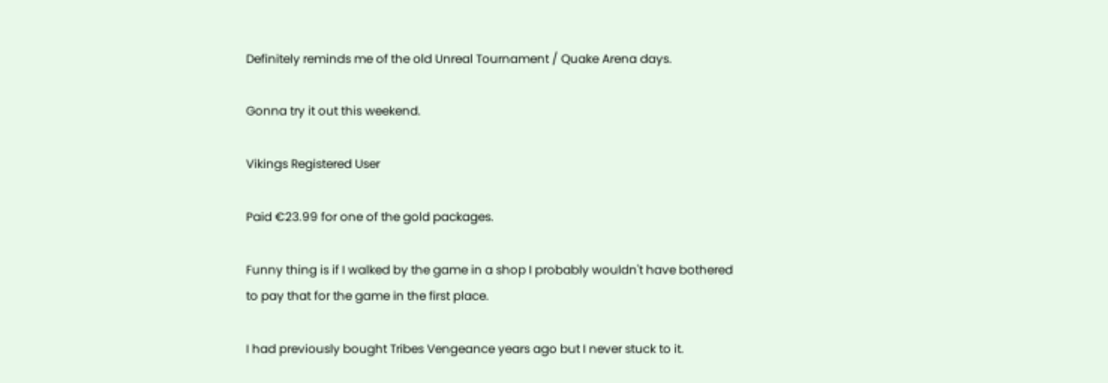Definitely reminds me of the old Unreal Tournament / Quake Arena days.

Gonna try it out this weekend.

Vikings Registered User

Paid €23.99 for one of the gold packages.

Funny thing is if I walked by the game in a shop I probably wouldn't have bothered to pay that for the game in the first place.

I had previously bought Tribes Vengeance years ago but I never stuck to it.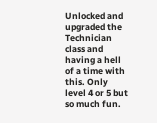Unlocked and upgraded the Technician class and having a hell of a time with this. Only level 4 or 5 but so much fun.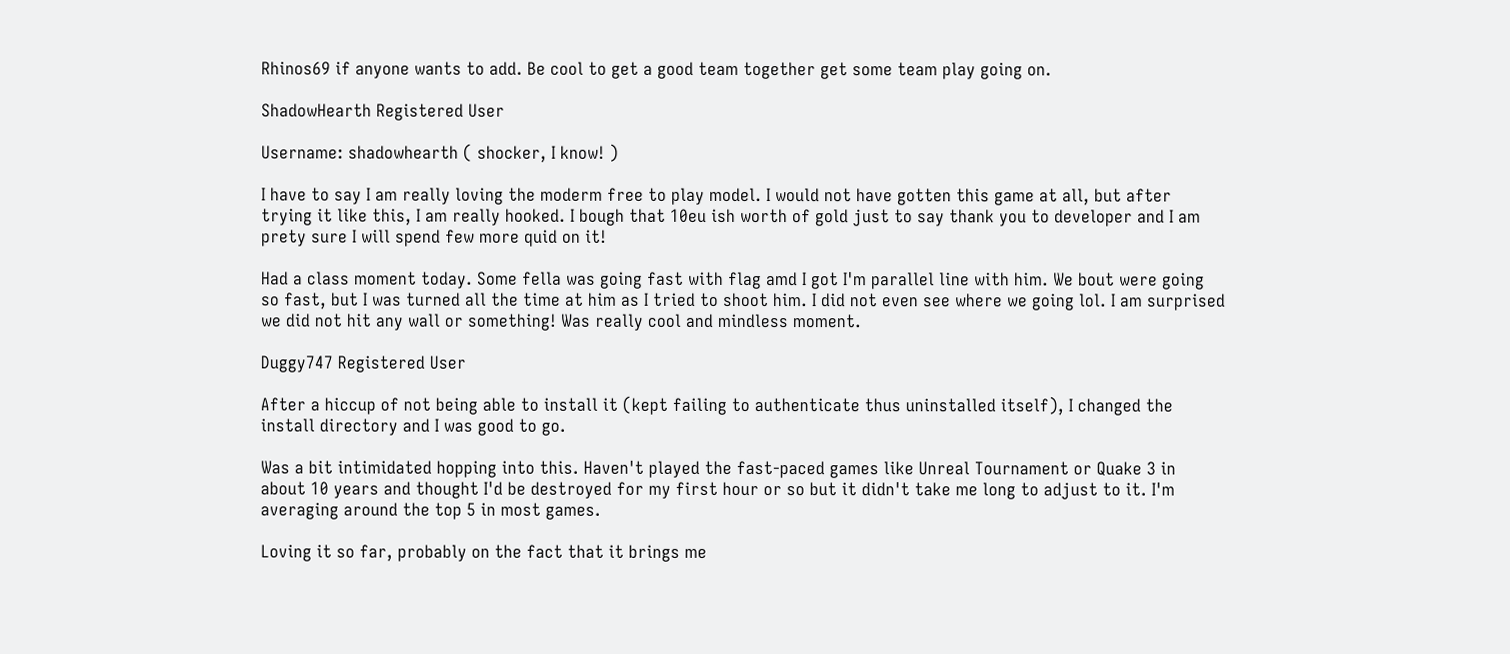Rhinos69 if anyone wants to add. Be cool to get a good team together get some team play going on.

ShadowHearth Registered User

Username: shadowhearth ( shocker, I know! )

I have to say I am really loving the moderm free to play model. I would not have gotten this game at all, but after trying it like this, I am really hooked. I bough that 10eu ish worth of gold just to say thank you to developer and I am prety sure I will spend few more quid on it!

Had a class moment today. Some fella was going fast with flag amd I got I'm parallel line with him. We bout were going so fast, but I was turned all the time at him as I tried to shoot him. I did not even see where we going lol. I am surprised we did not hit any wall or something! Was really cool and mindless moment.

Duggy747 Registered User

After a hiccup of not being able to install it (kept failing to authenticate thus uninstalled itself), I changed the install directory and I was good to go.

Was a bit intimidated hopping into this. Haven't played the fast-paced games like Unreal Tournament or Quake 3 in about 10 years and thought I'd be destroyed for my first hour or so but it didn't take me long to adjust to it. I'm averaging around the top 5 in most games.

Loving it so far, probably on the fact that it brings me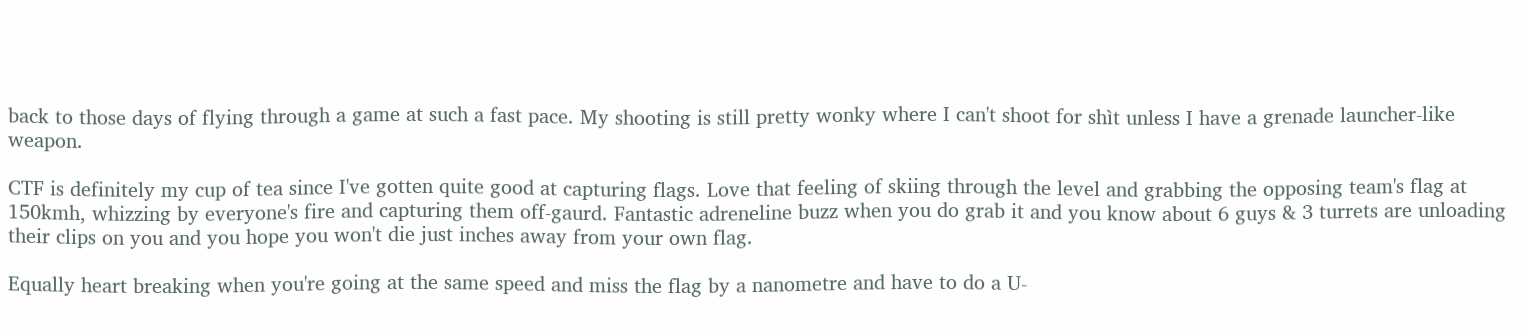back to those days of flying through a game at such a fast pace. My shooting is still pretty wonky where I can't shoot for shìt unless I have a grenade launcher-like weapon.

CTF is definitely my cup of tea since I've gotten quite good at capturing flags. Love that feeling of skiing through the level and grabbing the opposing team's flag at 150kmh, whizzing by everyone's fire and capturing them off-gaurd. Fantastic adreneline buzz when you do grab it and you know about 6 guys & 3 turrets are unloading their clips on you and you hope you won't die just inches away from your own flag.

Equally heart breaking when you're going at the same speed and miss the flag by a nanometre and have to do a U-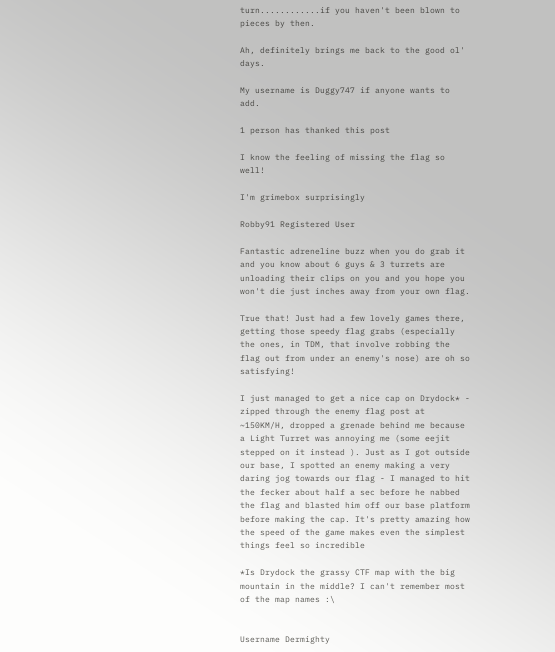turn............if you haven't been blown to pieces by then.

Ah, definitely brings me back to the good ol' days.

My username is Duggy747 if anyone wants to add.

1 person has thanked this post

I know the feeling of missing the flag so well!

I'm grimebox surprisingly

Robby91 Registered User

Fantastic adreneline buzz when you do grab it and you know about 6 guys & 3 turrets are unloading their clips on you and you hope you won't die just inches away from your own flag.

True that! Just had a few lovely games there, getting those speedy flag grabs (especially the ones, in TDM, that involve robbing the flag out from under an enemy's nose) are oh so satisfying!

I just managed to get a nice cap on Drydock* - zipped through the enemy flag post at ~150KM/H, dropped a grenade behind me because a Light Turret was annoying me (some eejit stepped on it instead ). Just as I got outside our base, I spotted an enemy making a very daring jog towards our flag - I managed to hit the fecker about half a sec before he nabbed the flag and blasted him off our base platform before making the cap. It's pretty amazing how the speed of the game makes even the simplest things feel so incredible

*Is Drydock the grassy CTF map with the big mountain in the middle? I can't remember most of the map names :\


Username Dermighty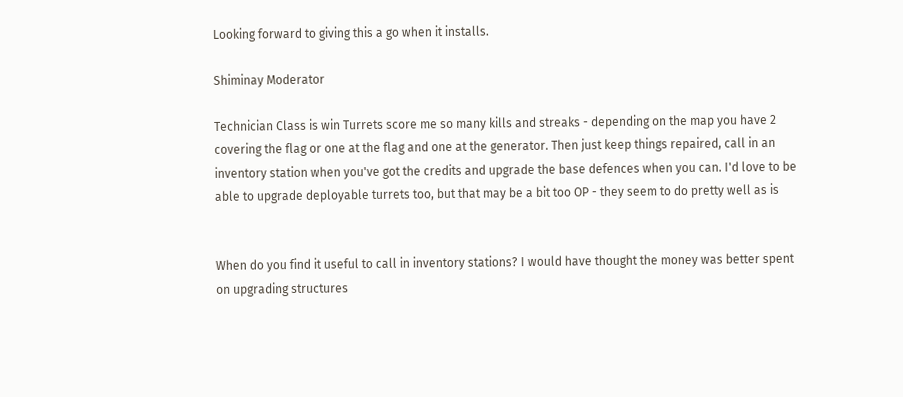Looking forward to giving this a go when it installs.

Shiminay Moderator

Technician Class is win Turrets score me so many kills and streaks - depending on the map you have 2 covering the flag or one at the flag and one at the generator. Then just keep things repaired, call in an inventory station when you've got the credits and upgrade the base defences when you can. I'd love to be able to upgrade deployable turrets too, but that may be a bit too OP - they seem to do pretty well as is


When do you find it useful to call in inventory stations? I would have thought the money was better spent on upgrading structures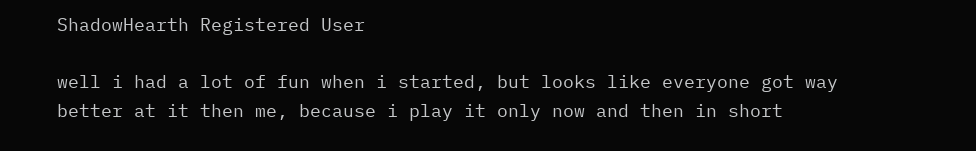ShadowHearth Registered User

well i had a lot of fun when i started, but looks like everyone got way better at it then me, because i play it only now and then in short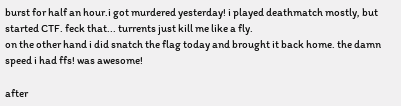burst for half an hour.i got murdered yesterday! i played deathmatch mostly, but started CTF. feck that... turrents just kill me like a fly.
on the other hand i did snatch the flag today and brought it back home. the damn speed i had ffs! was awesome!

after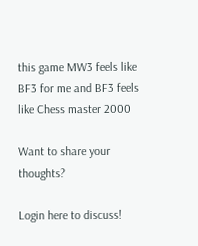this game MW3 feels like BF3 for me and BF3 feels like Chess master 2000

Want to share your thoughts?

Login here to discuss!